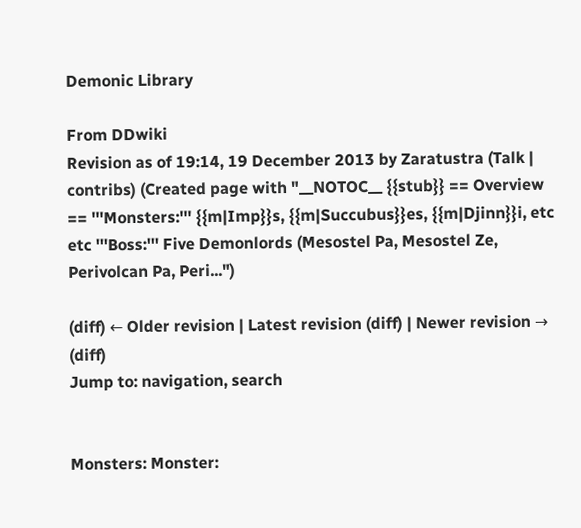Demonic Library

From DDwiki
Revision as of 19:14, 19 December 2013 by Zaratustra (Talk | contribs) (Created page with "__NOTOC__ {{stub}} == Overview == '''Monsters:''' {{m|Imp}}s, {{m|Succubus}}es, {{m|Djinn}}i, etc etc '''Boss:''' Five Demonlords (Mesostel Pa, Mesostel Ze, Perivolcan Pa, Peri...")

(diff) ← Older revision | Latest revision (diff) | Newer revision → (diff)
Jump to: navigation, search


Monsters: Monster: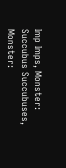Imp Imps, Monster: Succubus Succubuses, Monster: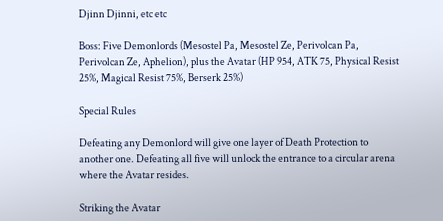Djinn Djinni, etc etc

Boss: Five Demonlords (Mesostel Pa, Mesostel Ze, Perivolcan Pa, Perivolcan Ze, Aphelion), plus the Avatar (HP 954, ATK 75, Physical Resist 25%, Magical Resist 75%, Berserk 25%)

Special Rules

Defeating any Demonlord will give one layer of Death Protection to another one. Defeating all five will unlock the entrance to a circular arena where the Avatar resides.

Striking the Avatar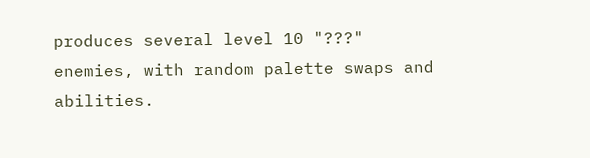produces several level 10 "???" enemies, with random palette swaps and abilities.